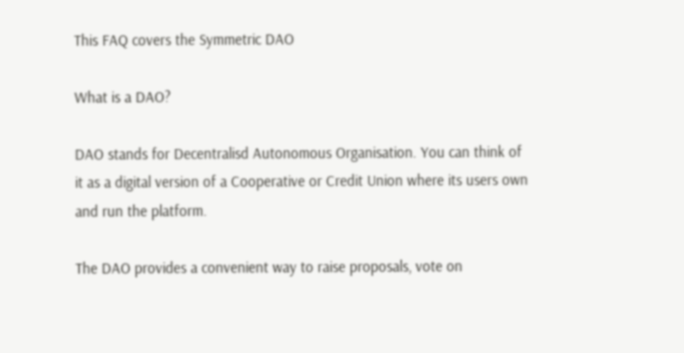This FAQ covers the Symmetric DAO

What is a DAO?

DAO stands for Decentralisd Autonomous Organisation. You can think of it as a digital version of a Cooperative or Credit Union where its users own and run the platform.

The DAO provides a convenient way to raise proposals, vote on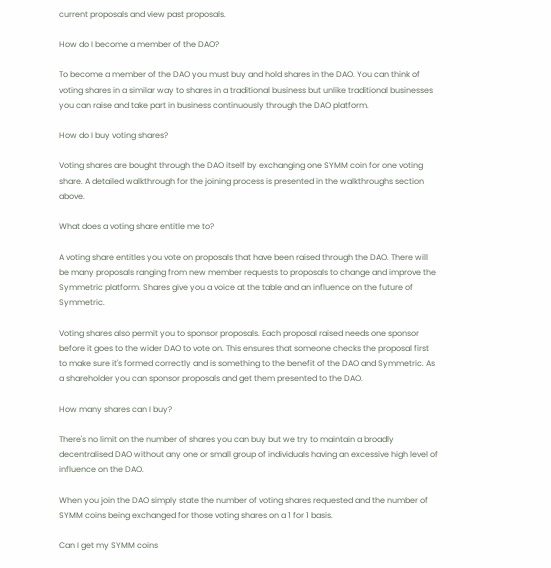current proposals and view past proposals.

How do I become a member of the DAO?

To become a member of the DAO you must buy and hold shares in the DAO. You can think of voting shares in a similar way to shares in a traditional business but unlike traditional businesses you can raise and take part in business continuously through the DAO platform.

How do I buy voting shares?

Voting shares are bought through the DAO itself by exchanging one SYMM coin for one voting share. A detailed walkthrough for the joining process is presented in the walkthroughs section above.

What does a voting share entitle me to?

A voting share entitles you vote on proposals that have been raised through the DAO. There will be many proposals ranging from new member requests to proposals to change and improve the Symmetric platform. Shares give you a voice at the table and an influence on the future of Symmetric.

Voting shares also permit you to sponsor proposals. Each proposal raised needs one sponsor before it goes to the wider DAO to vote on. This ensures that someone checks the proposal first to make sure it's formed correctly and is something to the benefit of the DAO and Symmetric. As a shareholder you can sponsor proposals and get them presented to the DAO.

How many shares can I buy?

There's no limit on the number of shares you can buy but we try to maintain a broadly decentralised DAO without any one or small group of individuals having an excessive high level of influence on the DAO.

When you join the DAO simply state the number of voting shares requested and the number of SYMM coins being exchanged for those voting shares on a 1 for 1 basis.

Can I get my SYMM coins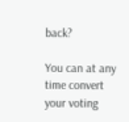back?

You can at any time convert your voting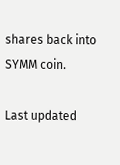shares back into SYMM coin.

Last updated